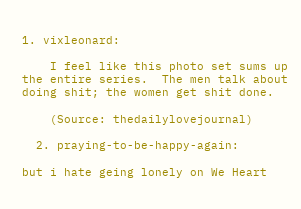1. vixleonard:

    I feel like this photo set sums up the entire series.  The men talk about doing shit; the women get shit done.

    (Source: thedailylovejournal)

  2. praying-to-be-happy-again:

but i hate geing lonely on We Heart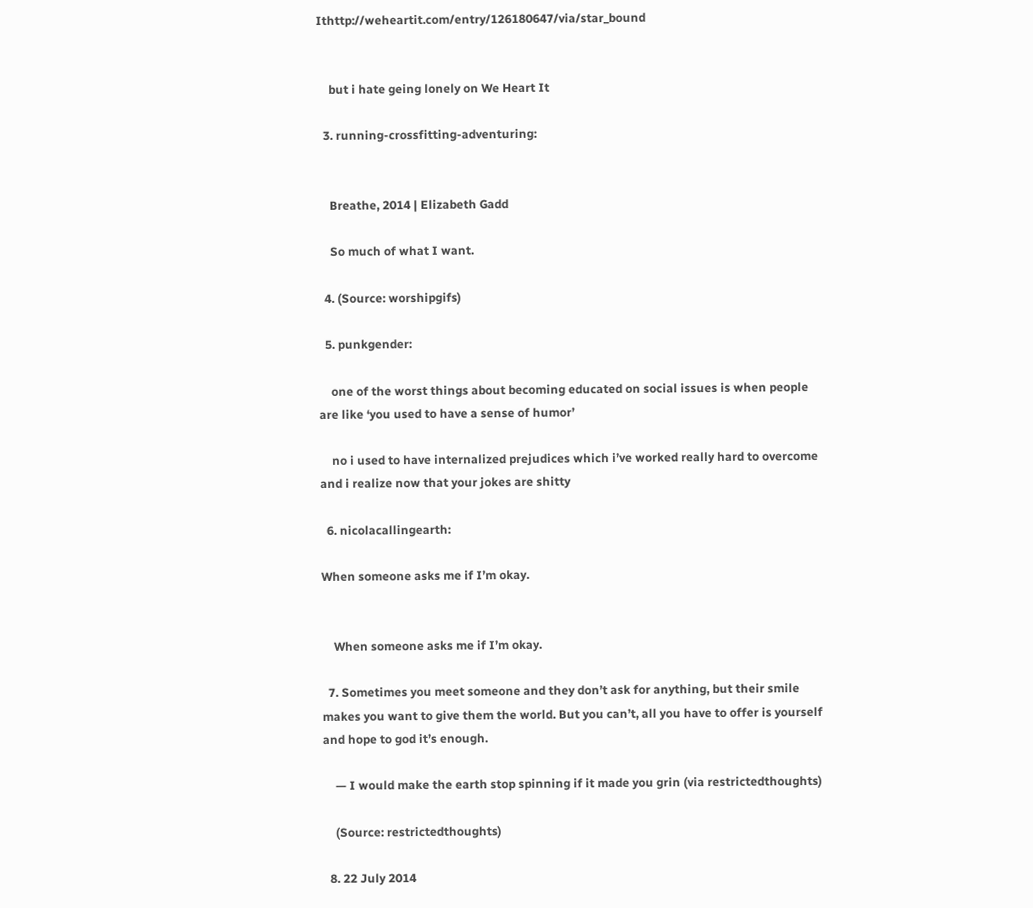Ithttp://weheartit.com/entry/126180647/via/star_bound


    but i hate geing lonely on We Heart It

  3. running-crossfitting-adventuring:


    Breathe, 2014 | Elizabeth Gadd

    So much of what I want.

  4. (Source: worshipgifs)

  5. punkgender:

    one of the worst things about becoming educated on social issues is when people are like ‘you used to have a sense of humor’

    no i used to have internalized prejudices which i’ve worked really hard to overcome and i realize now that your jokes are shitty

  6. nicolacallingearth:

When someone asks me if I’m okay.


    When someone asks me if I’m okay.

  7. Sometimes you meet someone and they don’t ask for anything, but their smile makes you want to give them the world. But you can’t, all you have to offer is yourself and hope to god it’s enough.

    — I would make the earth stop spinning if it made you grin (via restrictedthoughts)

    (Source: restrictedthoughts)

  8. 22 July 2014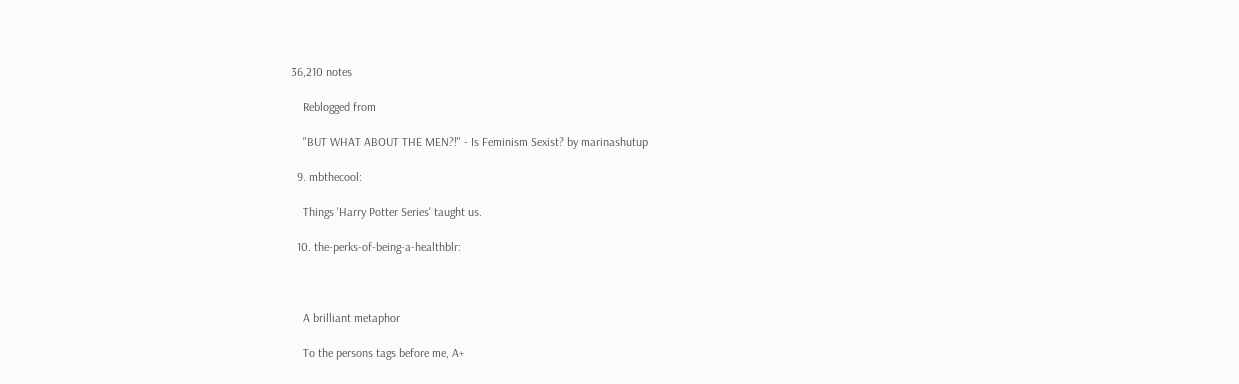36,210 notes

    Reblogged from

    "BUT WHAT ABOUT THE MEN?!" - Is Feminism Sexist? by marinashutup

  9. mbthecool:

    Things 'Harry Potter Series' taught us.

  10. the-perks-of-being-a-healthblr:



    A brilliant metaphor

    To the persons tags before me, A+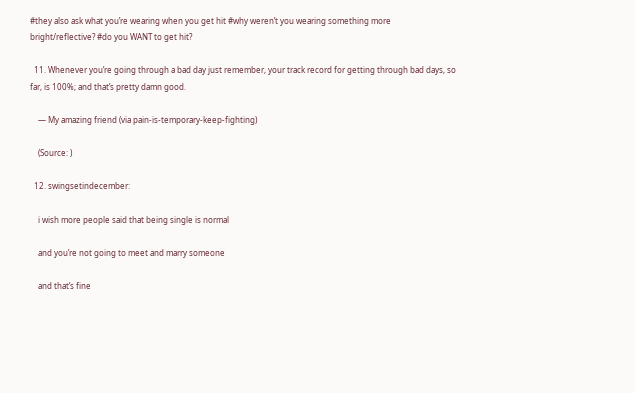#they also ask what you’re wearing when you get hit #why weren’t you wearing something more bright/reflective? #do you WANT to get hit?

  11. Whenever you’re going through a bad day just remember, your track record for getting through bad days, so far, is 100%; and that’s pretty damn good.

    — My amazing friend (via pain-is-temporary-keep-fighting)

    (Source: )

  12. swingsetindecember:

    i wish more people said that being single is normal

    and you’re not going to meet and marry someone

    and that’s fine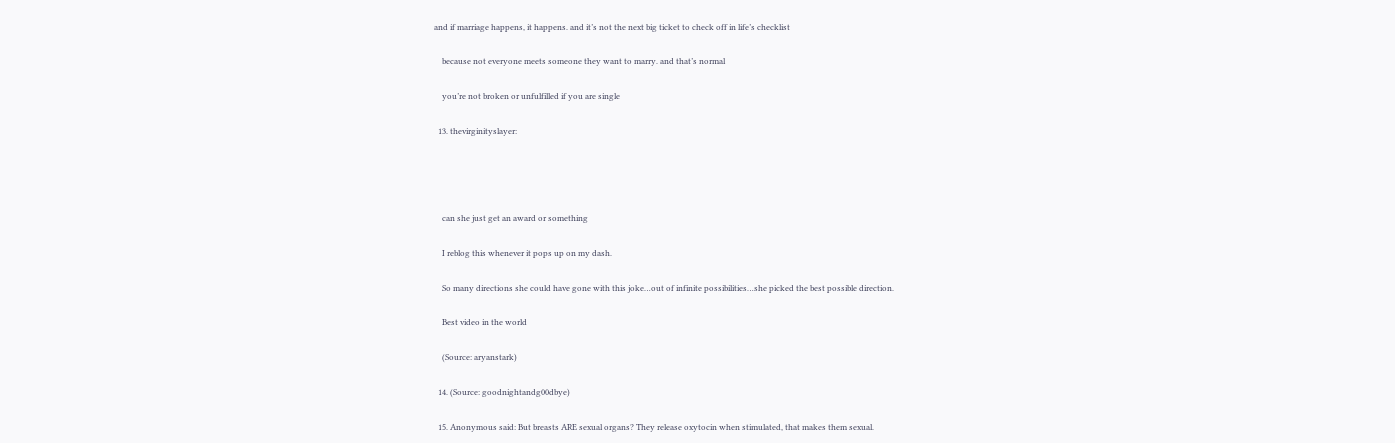and if marriage happens, it happens. and it’s not the next big ticket to check off in life’s checklist

    because not everyone meets someone they want to marry. and that’s normal

    you’re not broken or unfulfilled if you are single

  13. thevirginityslayer:




    can she just get an award or something

    I reblog this whenever it pops up on my dash.

    So many directions she could have gone with this joke…out of infinite possibilities…she picked the best possible direction.

    Best video in the world

    (Source: aryanstark)

  14. (Source: goodnightandg00dbye)

  15. Anonymous said: But breasts ARE sexual organs? They release oxytocin when stimulated, that makes them sexual.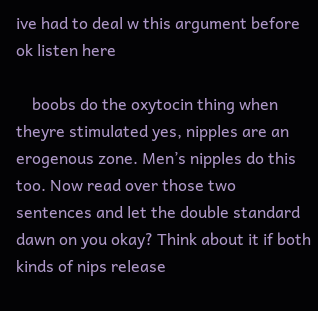ive had to deal w this argument before ok listen here

    boobs do the oxytocin thing when theyre stimulated yes, nipples are an erogenous zone. Men’s nipples do this too. Now read over those two sentences and let the double standard dawn on you okay? Think about it if both kinds of nips release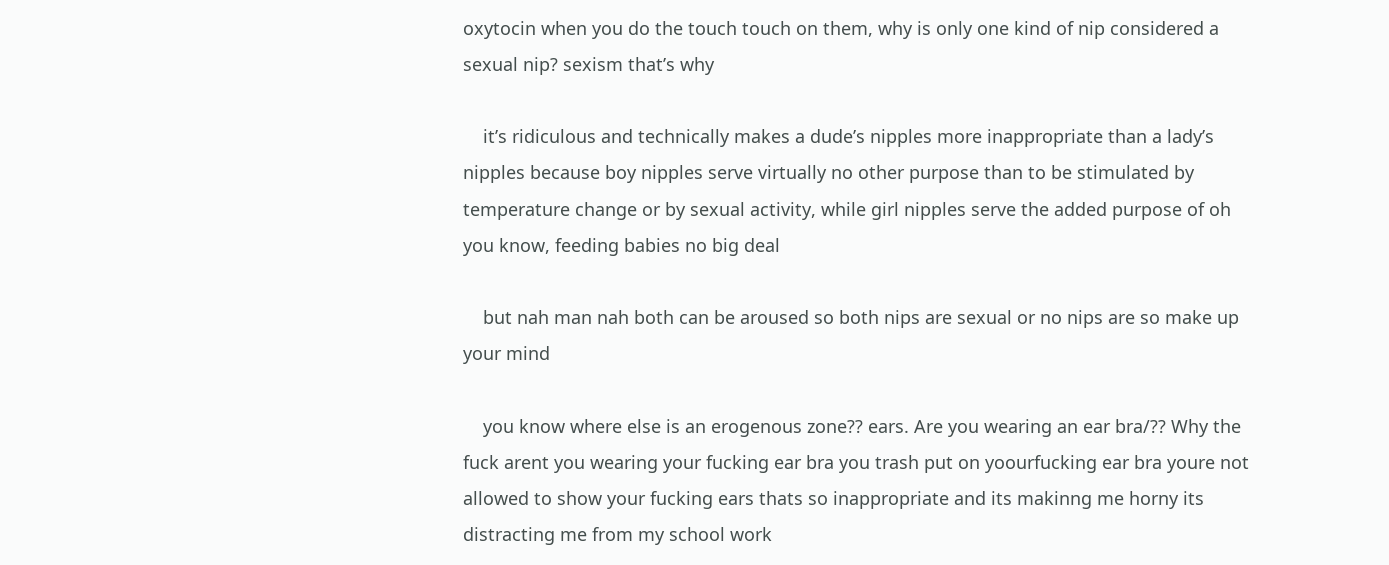oxytocin when you do the touch touch on them, why is only one kind of nip considered a sexual nip? sexism that’s why

    it’s ridiculous and technically makes a dude’s nipples more inappropriate than a lady’s nipples because boy nipples serve virtually no other purpose than to be stimulated by temperature change or by sexual activity, while girl nipples serve the added purpose of oh you know, feeding babies no big deal

    but nah man nah both can be aroused so both nips are sexual or no nips are so make up your mind

    you know where else is an erogenous zone?? ears. Are you wearing an ear bra/?? Why the fuck arent you wearing your fucking ear bra you trash put on yoourfucking ear bra youre not allowed to show your fucking ears thats so inappropriate and its makinng me horny its distracting me from my school work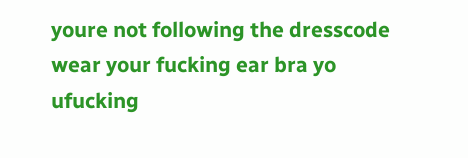youre not following the dresscode wear your fucking ear bra yo ufucking